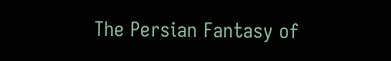The Persian Fantasy of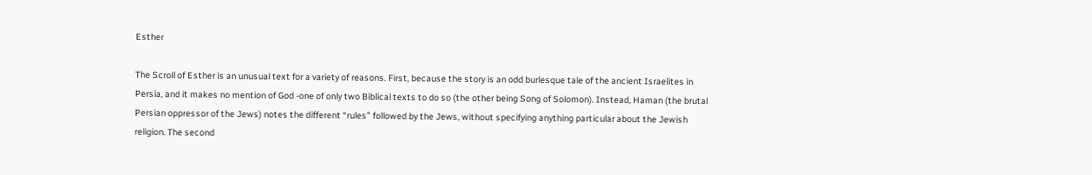Esther

The Scroll of Esther is an unusual text for a variety of reasons. First, because the story is an odd burlesque tale of the ancient Israelites in Persia, and it makes no mention of God -one of only two Biblical texts to do so (the other being Song of Solomon). Instead, Haman (the brutal Persian oppressor of the Jews) notes the different “rules” followed by the Jews, without specifying anything particular about the Jewish religion. The second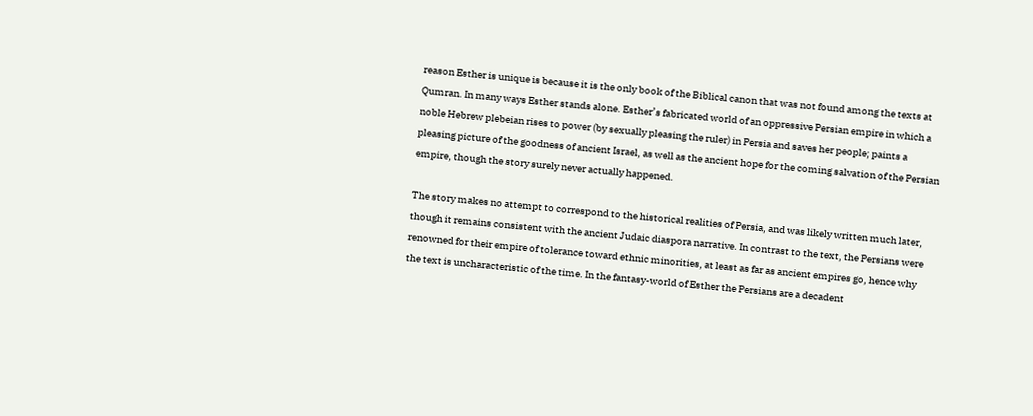reason Esther is unique is because it is the only book of the Biblical canon that was not found among the texts at Qumran. In many ways Esther stands alone. Esther’s fabricated world of an oppressive Persian empire in which a noble Hebrew plebeian rises to power (by sexually pleasing the ruler) in Persia and saves her people; paints a pleasing picture of the goodness of ancient Israel, as well as the ancient hope for the coming salvation of the Persian empire, though the story surely never actually happened.

The story makes no attempt to correspond to the historical realities of Persia, and was likely written much later, though it remains consistent with the ancient Judaic diaspora narrative. In contrast to the text, the Persians were renowned for their empire of tolerance toward ethnic minorities, at least as far as ancient empires go, hence why the text is uncharacteristic of the time. In the fantasy-world of Esther the Persians are a decadent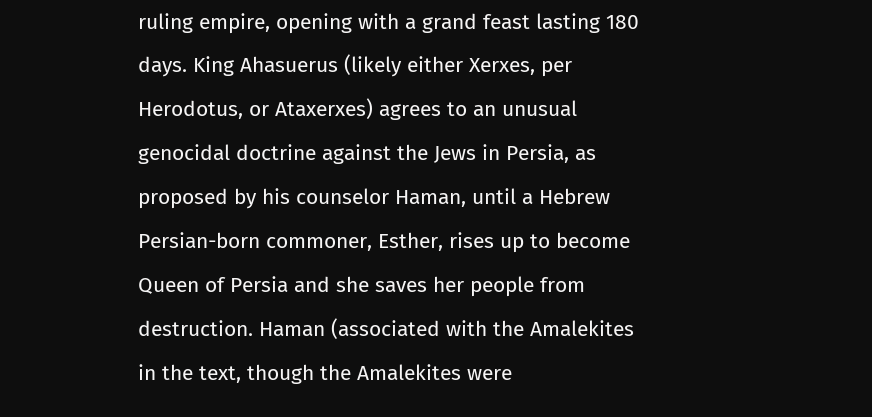ruling empire, opening with a grand feast lasting 180 days. King Ahasuerus (likely either Xerxes, per Herodotus, or Ataxerxes) agrees to an unusual genocidal doctrine against the Jews in Persia, as proposed by his counselor Haman, until a Hebrew Persian-born commoner, Esther, rises up to become Queen of Persia and she saves her people from destruction. Haman (associated with the Amalekites in the text, though the Amalekites were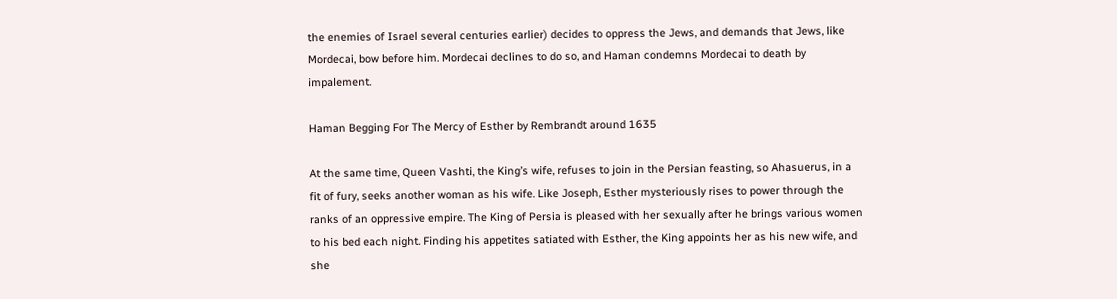the enemies of Israel several centuries earlier) decides to oppress the Jews, and demands that Jews, like Mordecai, bow before him. Mordecai declines to do so, and Haman condemns Mordecai to death by impalement.

Haman Begging For The Mercy of Esther by Rembrandt around 1635

At the same time, Queen Vashti, the King’s wife, refuses to join in the Persian feasting, so Ahasuerus, in a fit of fury, seeks another woman as his wife. Like Joseph, Esther mysteriously rises to power through the ranks of an oppressive empire. The King of Persia is pleased with her sexually after he brings various women to his bed each night. Finding his appetites satiated with Esther, the King appoints her as his new wife, and she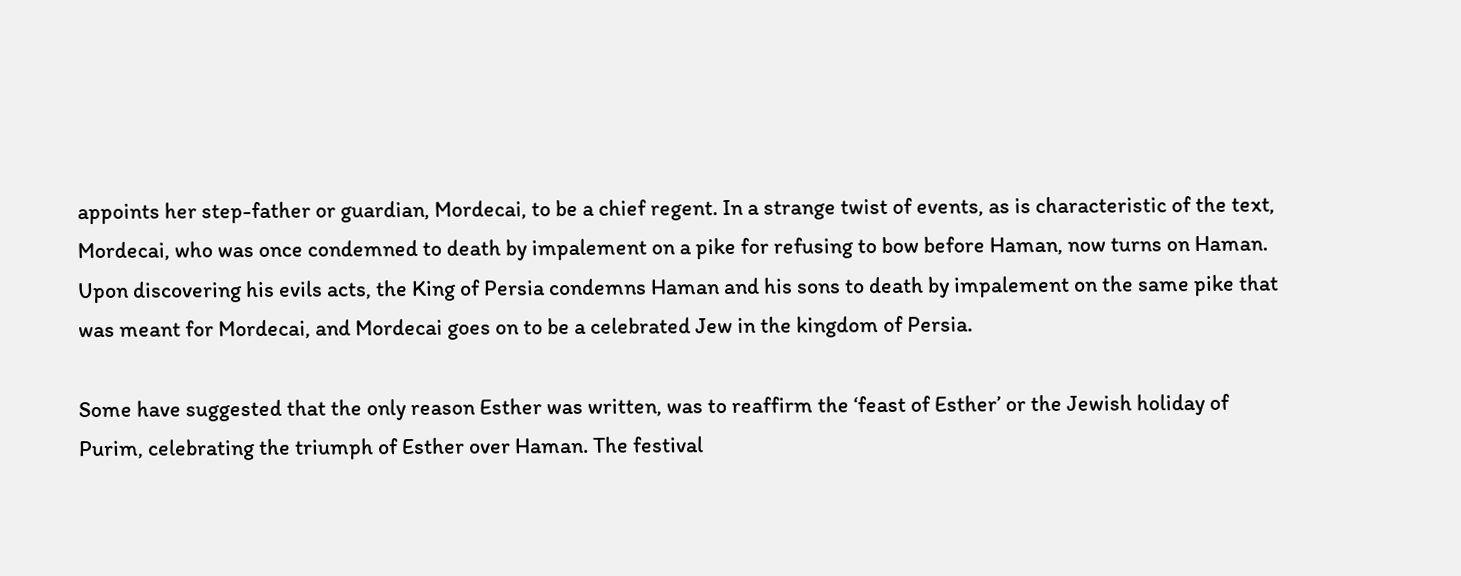appoints her step-father or guardian, Mordecai, to be a chief regent. In a strange twist of events, as is characteristic of the text, Mordecai, who was once condemned to death by impalement on a pike for refusing to bow before Haman, now turns on Haman. Upon discovering his evils acts, the King of Persia condemns Haman and his sons to death by impalement on the same pike that was meant for Mordecai, and Mordecai goes on to be a celebrated Jew in the kingdom of Persia.

Some have suggested that the only reason Esther was written, was to reaffirm the ‘feast of Esther’ or the Jewish holiday of Purim, celebrating the triumph of Esther over Haman. The festival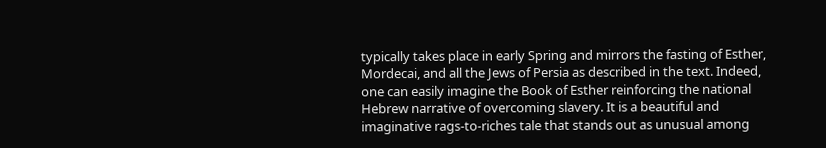typically takes place in early Spring and mirrors the fasting of Esther, Mordecai, and all the Jews of Persia as described in the text. Indeed, one can easily imagine the Book of Esther reinforcing the national Hebrew narrative of overcoming slavery. It is a beautiful and imaginative rags-to-riches tale that stands out as unusual among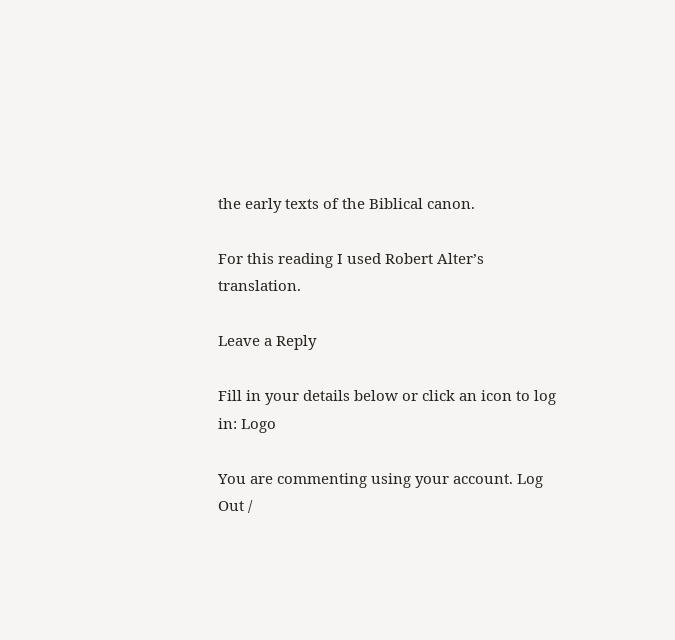the early texts of the Biblical canon.

For this reading I used Robert Alter’s translation.

Leave a Reply

Fill in your details below or click an icon to log in: Logo

You are commenting using your account. Log Out /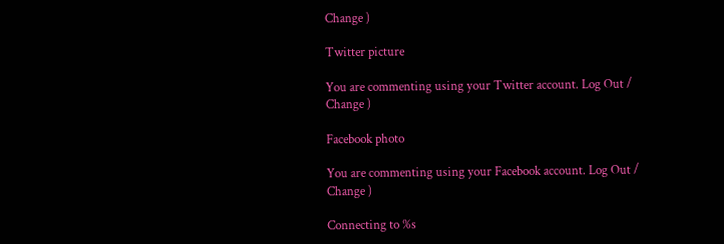Change )

Twitter picture

You are commenting using your Twitter account. Log Out /  Change )

Facebook photo

You are commenting using your Facebook account. Log Out /  Change )

Connecting to %s